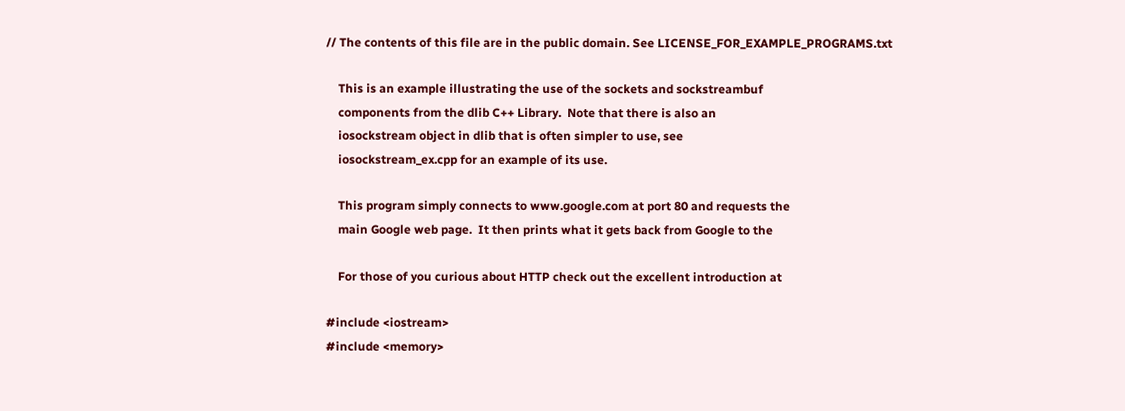// The contents of this file are in the public domain. See LICENSE_FOR_EXAMPLE_PROGRAMS.txt

    This is an example illustrating the use of the sockets and sockstreambuf
    components from the dlib C++ Library.  Note that there is also an
    iosockstream object in dlib that is often simpler to use, see
    iosockstream_ex.cpp for an example of its use.

    This program simply connects to www.google.com at port 80 and requests the
    main Google web page.  It then prints what it gets back from Google to the

    For those of you curious about HTTP check out the excellent introduction at

#include <iostream>
#include <memory>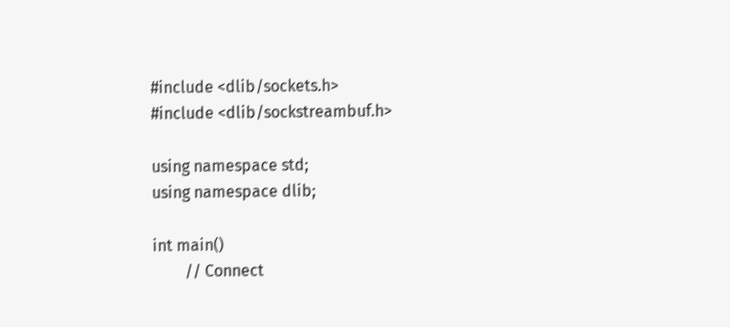#include <dlib/sockets.h>
#include <dlib/sockstreambuf.h>

using namespace std;
using namespace dlib;

int main()
        // Connect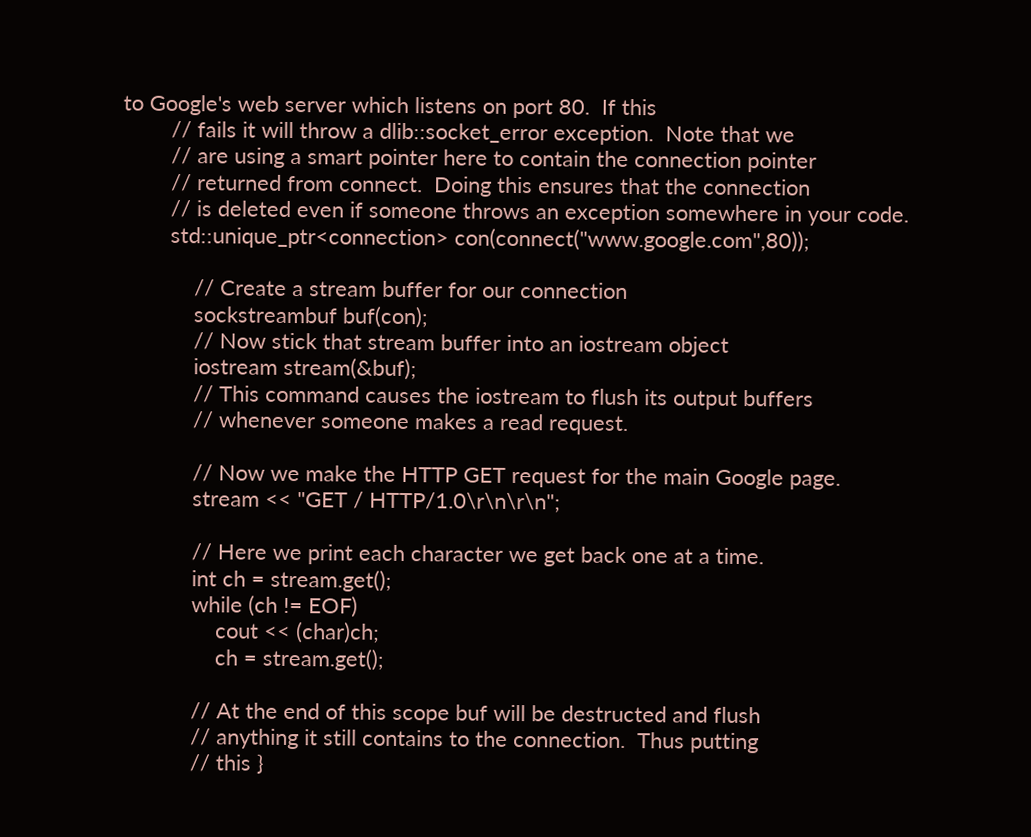to Google's web server which listens on port 80.  If this
        // fails it will throw a dlib::socket_error exception.  Note that we
        // are using a smart pointer here to contain the connection pointer
        // returned from connect.  Doing this ensures that the connection
        // is deleted even if someone throws an exception somewhere in your code.
        std::unique_ptr<connection> con(connect("www.google.com",80));

            // Create a stream buffer for our connection
            sockstreambuf buf(con);
            // Now stick that stream buffer into an iostream object
            iostream stream(&buf);
            // This command causes the iostream to flush its output buffers
            // whenever someone makes a read request.

            // Now we make the HTTP GET request for the main Google page.
            stream << "GET / HTTP/1.0\r\n\r\n";

            // Here we print each character we get back one at a time.
            int ch = stream.get();
            while (ch != EOF)
                cout << (char)ch;
                ch = stream.get();

            // At the end of this scope buf will be destructed and flush
            // anything it still contains to the connection.  Thus putting
            // this }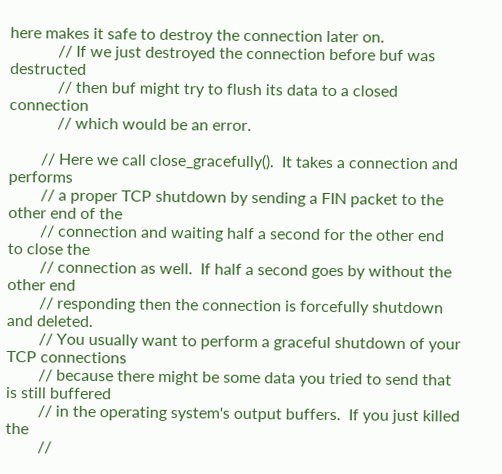here makes it safe to destroy the connection later on.
            // If we just destroyed the connection before buf was destructed
            // then buf might try to flush its data to a closed connection
            // which would be an error.

        // Here we call close_gracefully().  It takes a connection and performs
        // a proper TCP shutdown by sending a FIN packet to the other end of the
        // connection and waiting half a second for the other end to close the
        // connection as well.  If half a second goes by without the other end
        // responding then the connection is forcefully shutdown and deleted.
        // You usually want to perform a graceful shutdown of your TCP connections
        // because there might be some data you tried to send that is still buffered
        // in the operating system's output buffers.  If you just killed the
        //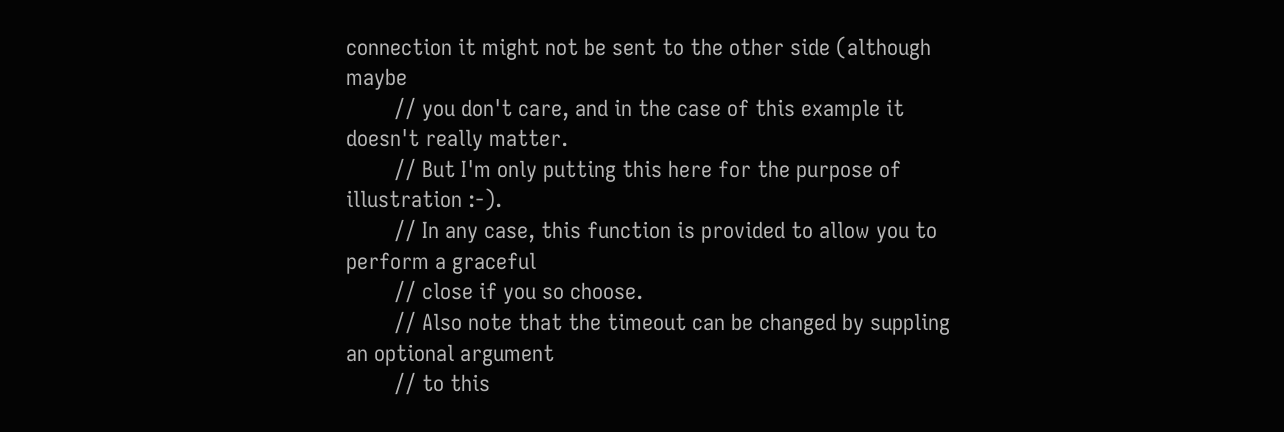connection it might not be sent to the other side (although maybe
        // you don't care, and in the case of this example it doesn't really matter.
        // But I'm only putting this here for the purpose of illustration :-).
        // In any case, this function is provided to allow you to perform a graceful
        // close if you so choose.
        // Also note that the timeout can be changed by suppling an optional argument
        // to this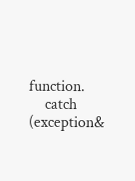function.
    catch (exception&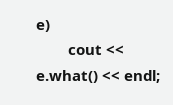e)
        cout << e.what() << endl;